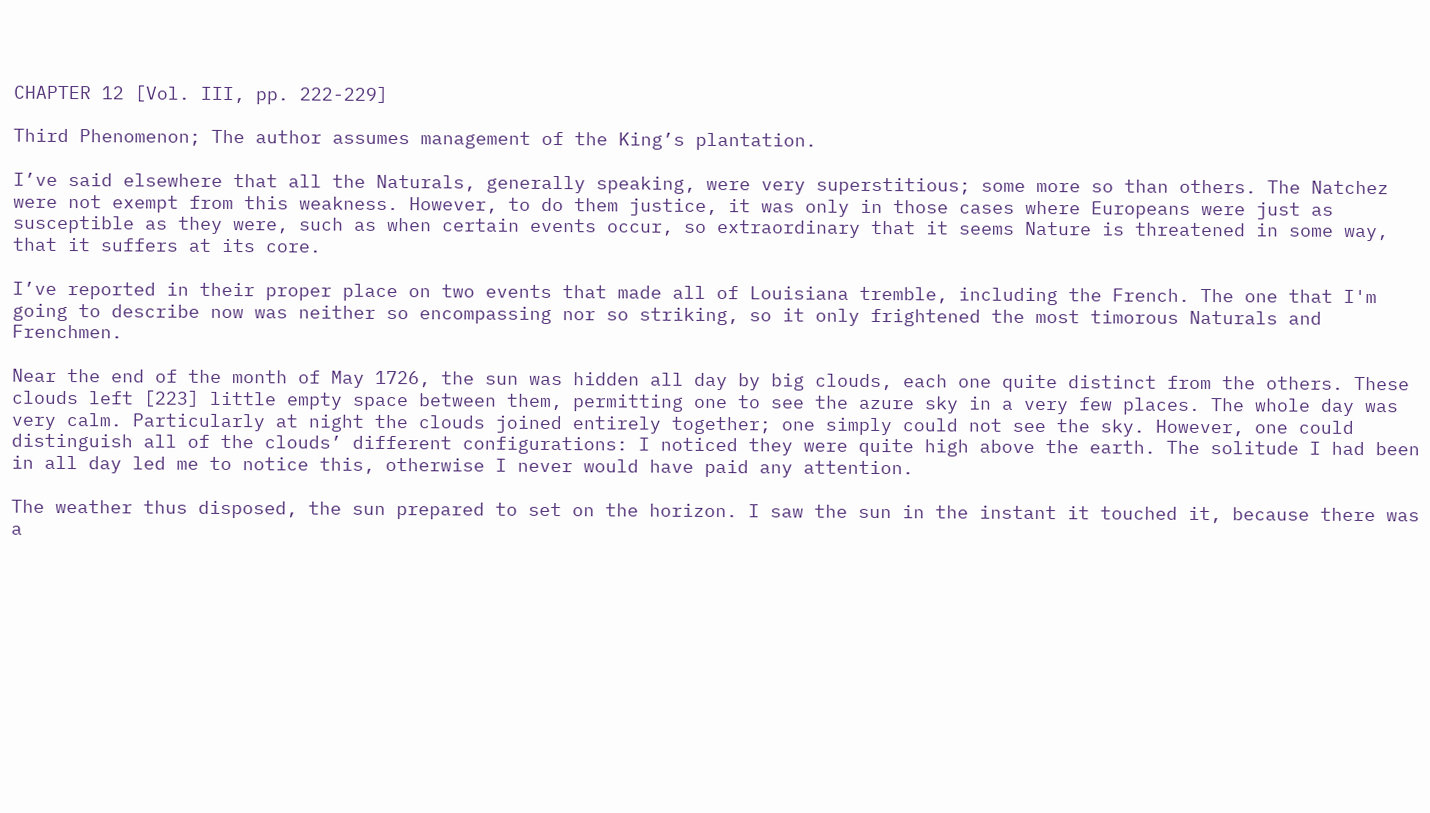CHAPTER 12 [Vol. III, pp. 222-229]

Third Phenomenon; The author assumes management of the King’s plantation.

I’ve said elsewhere that all the Naturals, generally speaking, were very superstitious; some more so than others. The Natchez were not exempt from this weakness. However, to do them justice, it was only in those cases where Europeans were just as susceptible as they were, such as when certain events occur, so extraordinary that it seems Nature is threatened in some way, that it suffers at its core.

I’ve reported in their proper place on two events that made all of Louisiana tremble, including the French. The one that I'm going to describe now was neither so encompassing nor so striking, so it only frightened the most timorous Naturals and Frenchmen.

Near the end of the month of May 1726, the sun was hidden all day by big clouds, each one quite distinct from the others. These clouds left [223] little empty space between them, permitting one to see the azure sky in a very few places. The whole day was very calm. Particularly at night the clouds joined entirely together; one simply could not see the sky. However, one could distinguish all of the clouds’ different configurations: I noticed they were quite high above the earth. The solitude I had been in all day led me to notice this, otherwise I never would have paid any attention.

The weather thus disposed, the sun prepared to set on the horizon. I saw the sun in the instant it touched it, because there was a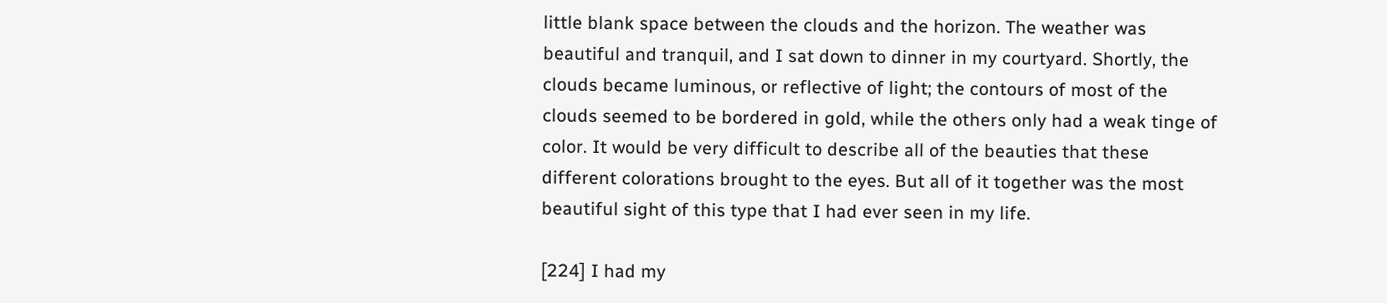little blank space between the clouds and the horizon. The weather was beautiful and tranquil, and I sat down to dinner in my courtyard. Shortly, the clouds became luminous, or reflective of light; the contours of most of the clouds seemed to be bordered in gold, while the others only had a weak tinge of color. It would be very difficult to describe all of the beauties that these different colorations brought to the eyes. But all of it together was the most beautiful sight of this type that I had ever seen in my life.

[224] I had my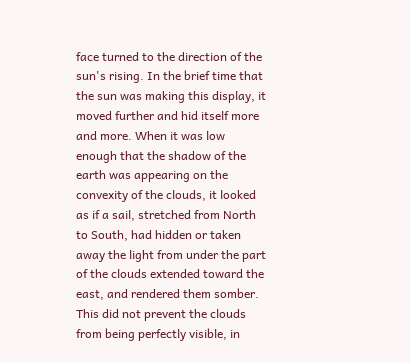face turned to the direction of the sun's rising. In the brief time that the sun was making this display, it moved further and hid itself more and more. When it was low enough that the shadow of the earth was appearing on the convexity of the clouds, it looked as if a sail, stretched from North to South, had hidden or taken away the light from under the part of the clouds extended toward the east, and rendered them somber. This did not prevent the clouds from being perfectly visible, in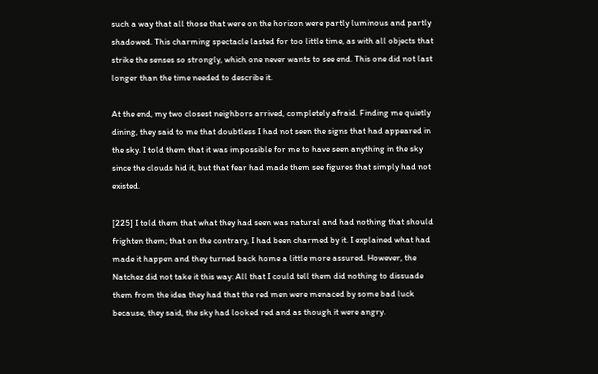such a way that all those that were on the horizon were partly luminous and partly shadowed. This charming spectacle lasted for too little time, as with all objects that strike the senses so strongly, which one never wants to see end. This one did not last longer than the time needed to describe it.

At the end, my two closest neighbors arrived, completely afraid. Finding me quietly dining, they said to me that doubtless I had not seen the signs that had appeared in the sky. I told them that it was impossible for me to have seen anything in the sky since the clouds hid it, but that fear had made them see figures that simply had not existed.

[225] I told them that what they had seen was natural and had nothing that should frighten them; that on the contrary, I had been charmed by it. I explained what had made it happen and they turned back home a little more assured. However, the Natchez did not take it this way: All that I could tell them did nothing to dissuade them from the idea they had that the red men were menaced by some bad luck because, they said, the sky had looked red and as though it were angry.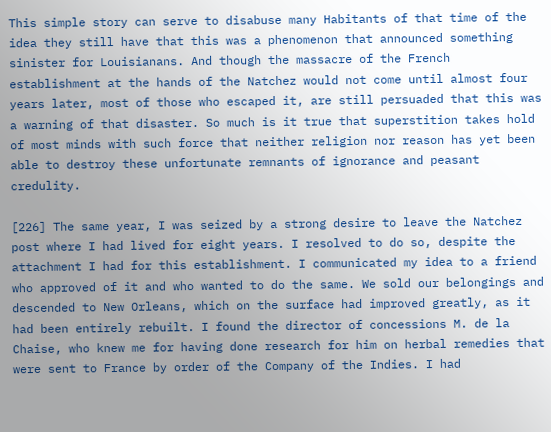This simple story can serve to disabuse many Habitants of that time of the idea they still have that this was a phenomenon that announced something sinister for Louisianans. And though the massacre of the French establishment at the hands of the Natchez would not come until almost four years later, most of those who escaped it, are still persuaded that this was a warning of that disaster. So much is it true that superstition takes hold of most minds with such force that neither religion nor reason has yet been able to destroy these unfortunate remnants of ignorance and peasant credulity.

[226] The same year, I was seized by a strong desire to leave the Natchez post where I had lived for eight years. I resolved to do so, despite the attachment I had for this establishment. I communicated my idea to a friend who approved of it and who wanted to do the same. We sold our belongings and descended to New Orleans, which on the surface had improved greatly, as it had been entirely rebuilt. I found the director of concessions M. de la Chaise, who knew me for having done research for him on herbal remedies that were sent to France by order of the Company of the Indies. I had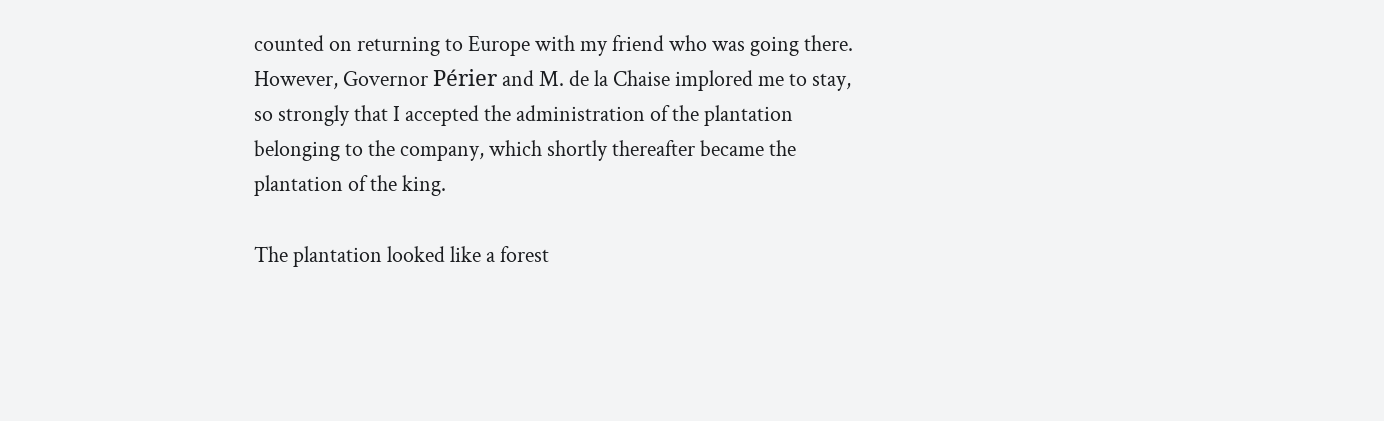counted on returning to Europe with my friend who was going there. However, Governor Périer and M. de la Chaise implored me to stay, so strongly that I accepted the administration of the plantation belonging to the company, which shortly thereafter became the plantation of the king.

The plantation looked like a forest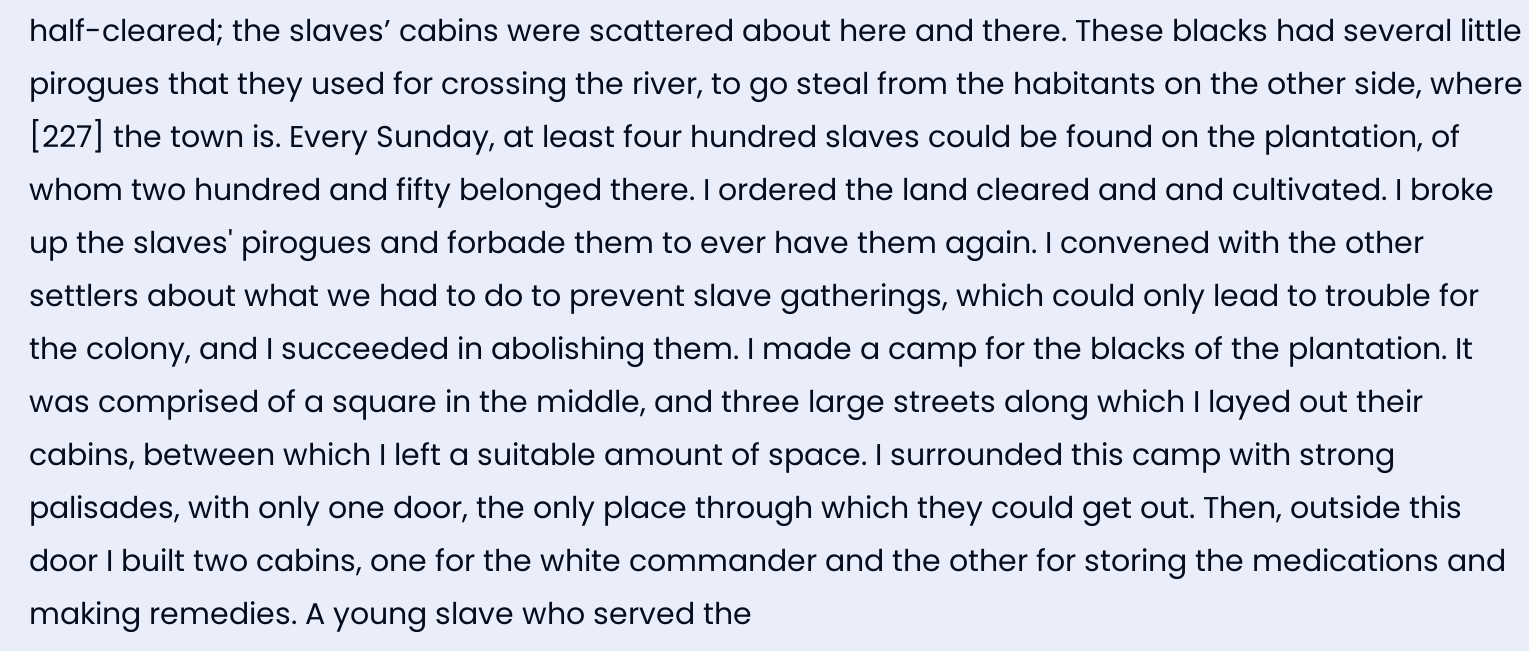half-cleared; the slaves’ cabins were scattered about here and there. These blacks had several little pirogues that they used for crossing the river, to go steal from the habitants on the other side, where [227] the town is. Every Sunday, at least four hundred slaves could be found on the plantation, of whom two hundred and fifty belonged there. I ordered the land cleared and and cultivated. I broke up the slaves' pirogues and forbade them to ever have them again. I convened with the other settlers about what we had to do to prevent slave gatherings, which could only lead to trouble for the colony, and I succeeded in abolishing them. I made a camp for the blacks of the plantation. It was comprised of a square in the middle, and three large streets along which I layed out their cabins, between which I left a suitable amount of space. I surrounded this camp with strong palisades, with only one door, the only place through which they could get out. Then, outside this door I built two cabins, one for the white commander and the other for storing the medications and making remedies. A young slave who served the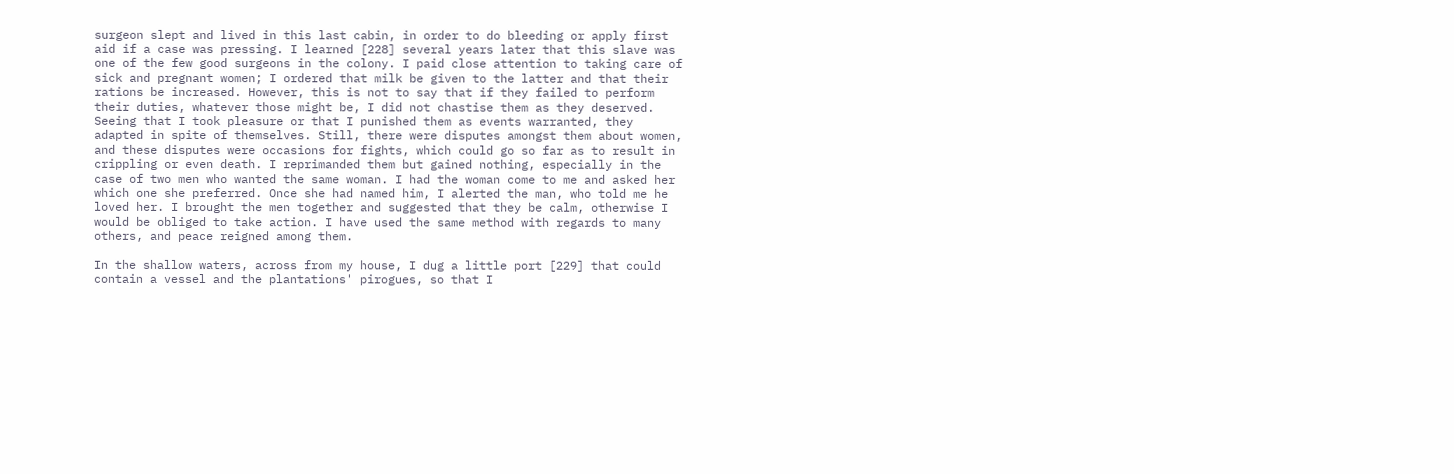surgeon slept and lived in this last cabin, in order to do bleeding or apply first aid if a case was pressing. I learned [228] several years later that this slave was one of the few good surgeons in the colony. I paid close attention to taking care of sick and pregnant women; I ordered that milk be given to the latter and that their rations be increased. However, this is not to say that if they failed to perform their duties, whatever those might be, I did not chastise them as they deserved. Seeing that I took pleasure or that I punished them as events warranted, they adapted in spite of themselves. Still, there were disputes amongst them about women, and these disputes were occasions for fights, which could go so far as to result in crippling or even death. I reprimanded them but gained nothing, especially in the case of two men who wanted the same woman. I had the woman come to me and asked her which one she preferred. Once she had named him, I alerted the man, who told me he loved her. I brought the men together and suggested that they be calm, otherwise I would be obliged to take action. I have used the same method with regards to many others, and peace reigned among them.

In the shallow waters, across from my house, I dug a little port [229] that could contain a vessel and the plantations' pirogues, so that I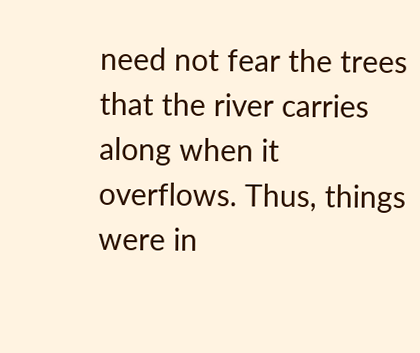need not fear the trees that the river carries along when it overflows. Thus, things were in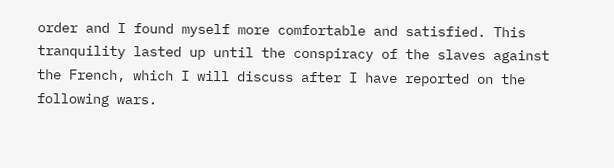order and I found myself more comfortable and satisfied. This tranquility lasted up until the conspiracy of the slaves against the French, which I will discuss after I have reported on the following wars.